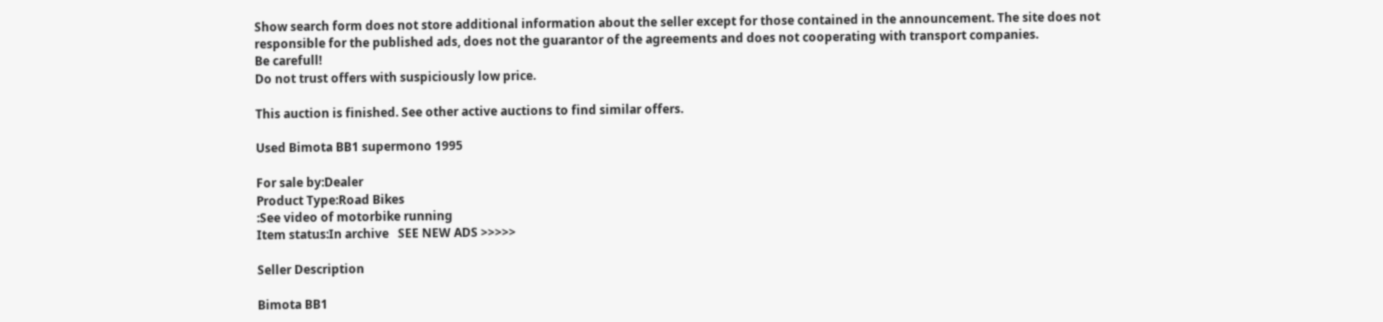Show search form does not store additional information about the seller except for those contained in the announcement. The site does not responsible for the published ads, does not the guarantor of the agreements and does not cooperating with transport companies.
Be carefull!
Do not trust offers with suspiciously low price.

This auction is finished. See other active auctions to find similar offers.

Used Bimota BB1 supermono 1995

For sale by:Dealer
Product Type:Road Bikes
:See video of motorbike running
Item status:In archive   SEE NEW ADS >>>>>

Seller Description

Bimota BB1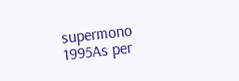supermono 1995As per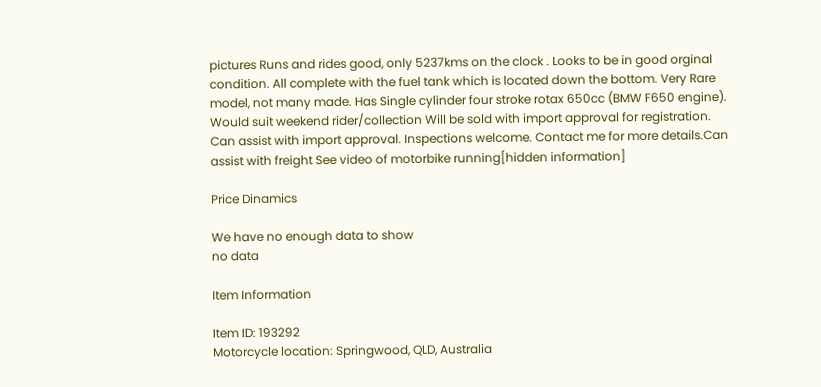pictures Runs and rides good, only 5237kms on the clock . Looks to be in good orginal condition. All complete with the fuel tank which is located down the bottom. Very Rare model, not many made. Has Single cylinder four stroke rotax 650cc (BMW F650 engine). Would suit weekend rider/collection Will be sold with import approval for registration. Can assist with import approval. Inspections welcome. Contact me for more details.Can assist with freight See video of motorbike running[hidden information]

Price Dinamics

We have no enough data to show
no data

Item Information

Item ID: 193292
Motorcycle location: Springwood, QLD, Australia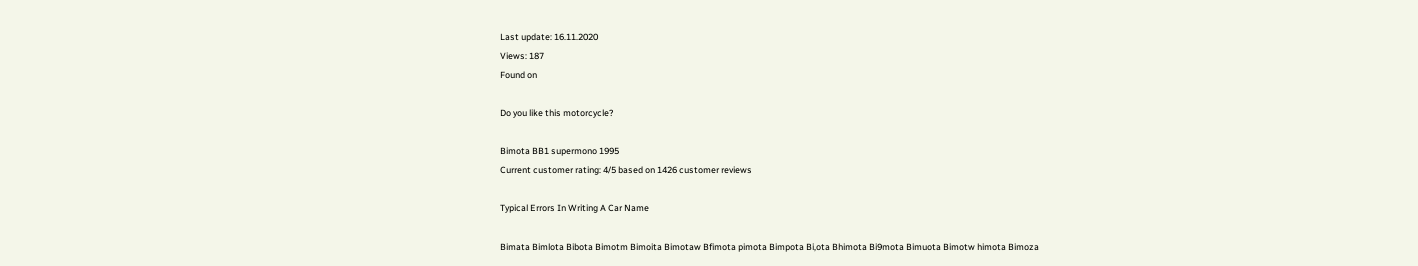Last update: 16.11.2020
Views: 187
Found on

Do you like this motorcycle?

Bimota BB1 supermono 1995
Current customer rating: 4/5 based on 1426 customer reviews

Typical Errors In Writing A Car Name

Bimata Bimlota Bibota Bimotm Bimoita Bimotaw Bfimota pimota Bimpota Bi,ota Bhimota Bi9mota Bimuota Bimotw himota Bimoza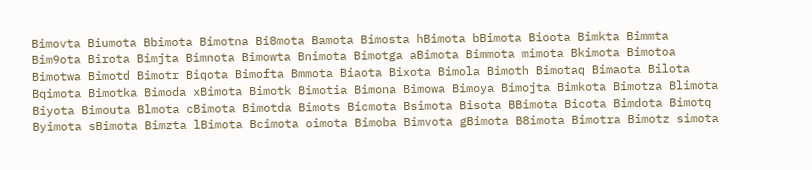Bimovta Biumota Bbimota Bimotna Bi8mota Bamota Bimosta hBimota bBimota Bioota Bimkta Bimmta Bim9ota Birota Bimjta Bimnota Bimowta Bnimota Bimotga aBimota Bimmota mimota Bkimota Bimotoa Bimotwa Bimotd Bimotr Biqota Bimofta Bmmota Biaota Bixota Bimola Bimoth Bimotaq Bimaota Bilota Bqimota Bimotka Bimoda xBimota Bimotk Bimotia Bimona Bimowa Bimoya Bimojta Bimkota Bimotza Blimota Biyota Bimouta Blmota cBimota Bimotda Bimots Bicmota Bsimota Bisota BBimota Bicota Bimdota Bimotq Byimota sBimota Bimzta lBimota Bcimota oimota Bimoba Bimvota gBimota B8imota Bimotra Bimotz simota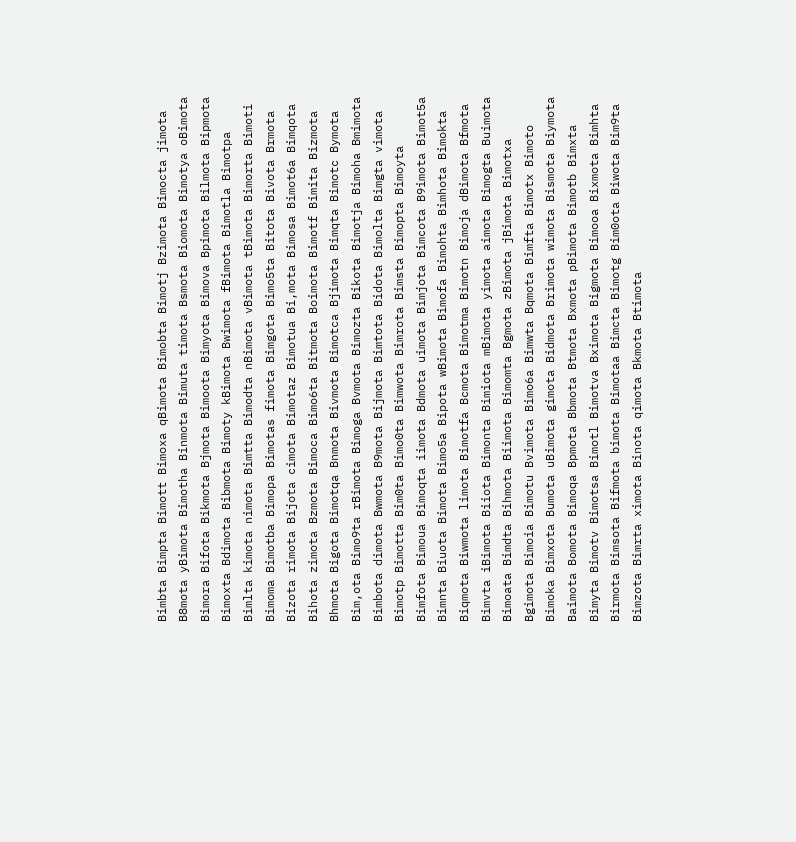Bimbta Bimpta Bimott Bimoxa qBimota Bimobta Bimotj Bzimota Bimocta jimota B8mota yBimota Bimotha Binmota Bimuta timota Bsmota Biomota Bimotya oBimota Bimora Bifota Bikmota Bjmota Bimoota Bimyota Bimova Bpimota Bilmota Bipmota Bimoxta Bdimota Bibmota Bimoty kBimota Bwimota fBimota Bimotla Bimotpa Bimlta kimota nimota Bimtta Bimodta nBimota vBimota tBimota Bimorta Bimoti Bimoma Bimotba Bimopa Bimotas fimota Bimgota Bimo5ta Bitota Bivota Brmota Bizota rimota Bijota cimota Bimotaz Bimotua Bi,mota Bimosa Bimot6a Bimqota Bihota zimota Bzmota Bimoca Bimo6ta Bitmota Boimota Bimotf Bimita Bizmota Bhmota Bigota Bimotqa Bnmota Bivmota Bimotca Bjimota Bimqta Bimotc Bymota Bim,ota Bimo9ta rBimota Bimoga Bvmota Bimozta Bikota Bimotja Bimoha Bmimota Bimbota dimota Bwmota B9mota Bijmota Bimtota Bidota Bimolta Bimgta vimota Bimotp Bimotta Bim0ta Bimo0ta Bimwota Bimrota Bimsta Bimopta Bimoyta Bimfota Bimoua Bimoqta iimota Bdmota uimota Bimjota Bimcota B9imota Bimot5a Bimnta Biuota Bimota Bimo5a Bipota wBimota Bimofa Bimohta Bimhota Bimokta Biqmota Biwmota limota Bimotfa Bcmota Bimotma Bimotn Bimoja dBimota Bfmota Bimvta iBimota Biiota Bimonta Bimiota mBimota yimota aimota Bimogta Buimota Bimoata Bimdta Bihmota Biimota Bimomta Bgmota zBimota jBimota Bimotxa Bgimota Bimoia Bimotu Bvimota Bimo6a Bimwta Bqmota Bimfta Bimotx Bimoto Bimoka Bimxota Bumota uBimota gimota Bidmota Brimota wimota Bismota Biymota Baimota Bomota Bimoqa Bpmota Bbmota Btmota Bxmota pBimota Bimotb Bimxta Bimyta Bimotv Bimotsa Bimotl Bimotva Bximota Bigmota Bimooa Bixmota Bimhta Birmota Bimsota Bifmota bimota Bimotaa Bimcta Bimotg Bim0ota Biwota Bim9ta Bimzota Bimrta ximota Binota qimota Bkmota Btimota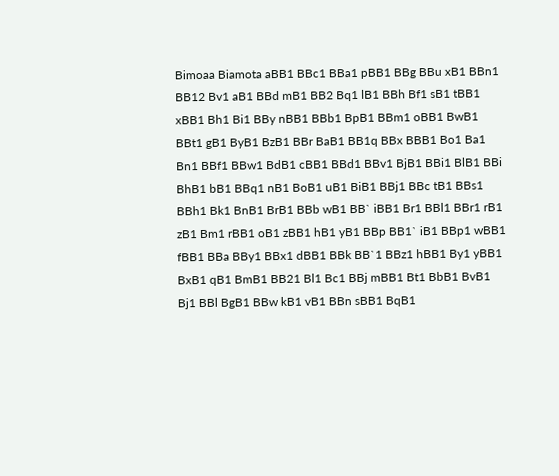Bimoaa Biamota aBB1 BBc1 BBa1 pBB1 BBg BBu xB1 BBn1 BB12 Bv1 aB1 BBd mB1 BB2 Bq1 lB1 BBh Bf1 sB1 tBB1 xBB1 Bh1 Bi1 BBy nBB1 BBb1 BpB1 BBm1 oBB1 BwB1 BBt1 gB1 ByB1 BzB1 BBr BaB1 BB1q BBx BBB1 Bo1 Ba1 Bn1 BBf1 BBw1 BdB1 cBB1 BBd1 BBv1 BjB1 BBi1 BlB1 BBi BhB1 bB1 BBq1 nB1 BoB1 uB1 BiB1 BBj1 BBc tB1 BBs1 BBh1 Bk1 BnB1 BrB1 BBb wB1 BB` iBB1 Br1 BBl1 BBr1 rB1 zB1 Bm1 rBB1 oB1 zBB1 hB1 yB1 BBp BB1` iB1 BBp1 wBB1 fBB1 BBa BBy1 BBx1 dBB1 BBk BB`1 BBz1 hBB1 By1 yBB1 BxB1 qB1 BmB1 BB21 Bl1 Bc1 BBj mBB1 Bt1 BbB1 BvB1 Bj1 BBl BgB1 BBw kB1 vB1 BBn sBB1 BqB1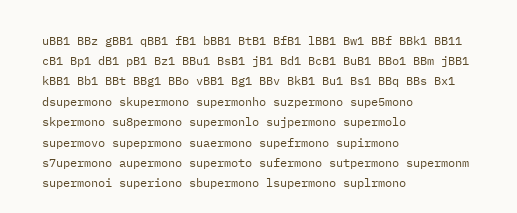uBB1 BBz gBB1 qBB1 fB1 bBB1 BtB1 BfB1 lBB1 Bw1 BBf BBk1 BB11 cB1 Bp1 dB1 pB1 Bz1 BBu1 BsB1 jB1 Bd1 BcB1 BuB1 BBo1 BBm jBB1 kBB1 Bb1 BBt BBg1 BBo vBB1 Bg1 BBv BkB1 Bu1 Bs1 BBq BBs Bx1 dsupermono skupermono supermonho suzpermono supe5mono skpermono su8permono supermonlo sujpermono supermolo supermovo supeprmono suaermono supefrmono supirmono s7upermono aupermono supermoto sufermono sutpermono supermonm supermonoi superiono sbupermono lsupermono suplrmono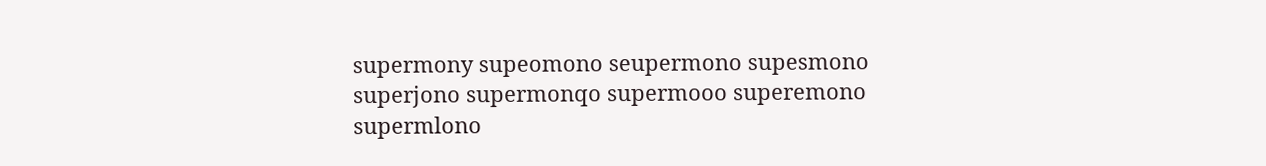supermony supeomono seupermono supesmono superjono supermonqo supermooo superemono supermlono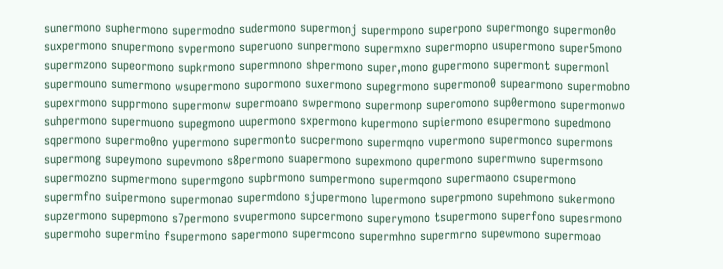sunermono suphermono supermodno sudermono supermonj supermpono superpono supermongo supermon0o suxpermono snupermono svpermono superuono sunpermono supermxno supermopno usupermono super5mono supermzono supeormono supkrmono supermnono shpermono super,mono gupermono supermont supermonl supermouno sumermono wsupermono supormono suxermono supegrmono supermono0 supearmono supermobno supexrmono supprmono supermonw supermoano swpermono supermonp superomono sup0ermono supermonwo suhpermono supermuono supegmono uupermono sxpermono kupermono supiermono esupermono supedmono sqpermono supermo0no yupermono supermonto sucpermono supermqno vupermono supermonco supermons supermong supeymono supevmono s8permono suapermono supexmono qupermono supermwno supermsono supermozno supmermono supermgono supbrmono sumpermono supermqono supermaono csupermono supermfno suipermono supermonao supermdono sjupermono lupermono superpmono supehmono sukermono supzermono supepmono s7permono svupermono supcermono superymono tsupermono superfono supesrmono supermoho supermino fsupermono sapermono supermcono supermhno supermrno supewmono supermoao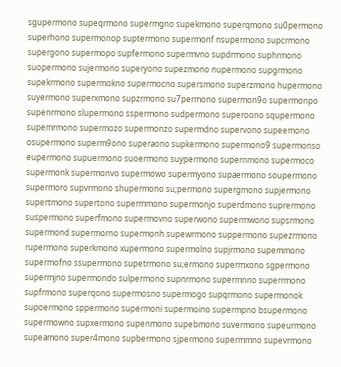sgupermono supeqrmono supermgno supekmono superqmono su0permono superhono supermonop suptermono supermonf nsupermono supcrmono supergono supermopo supfermono supermvno supdrmono suphrmono suopermono sujermono superyono supezmono nupermono supgrmono supekrmono supermokno supermocno supersmono superzmono hupermono suyermono superxmono supzrmono su7permono supermon9o supermonpo supenrmono slupermono sspermono sudpermono superoono squpermono supemrmono supermozo supermonzo supermdno supervono supeemono osupermono superm9ono superaono supkermono supermono9 supermonso eupermono supuermono suoermono suypermono supernmono supermoco supermonk supermonvo supermowo supermyono supaermono soupermono supermoro supvrmono shupermono su;permono supergmono supjermono supertmono supertono supermmono supermonjo superdmono suprermono suspermono superfmono supermovno superwono supermwono supsrmono supermond supermorno supermonh supewrmono suppermono supezrmono rupermono superkmono xupermono supermolno supjrmono supemmono supermofno ssupermono supetrmono su;ermono supermxono sgpermono supermjno supermondo sulpermono supnrmono supermnno superrmono supfrmono superqono supermosno supermogo supqrmono supermonok supoermono sppermono supermoni supermoino supermpno bsupermono supermowno supxermono supenmono supebmono suvermono supeurmono supeamono super4mono supbermono sjpermono supermmno supevrmono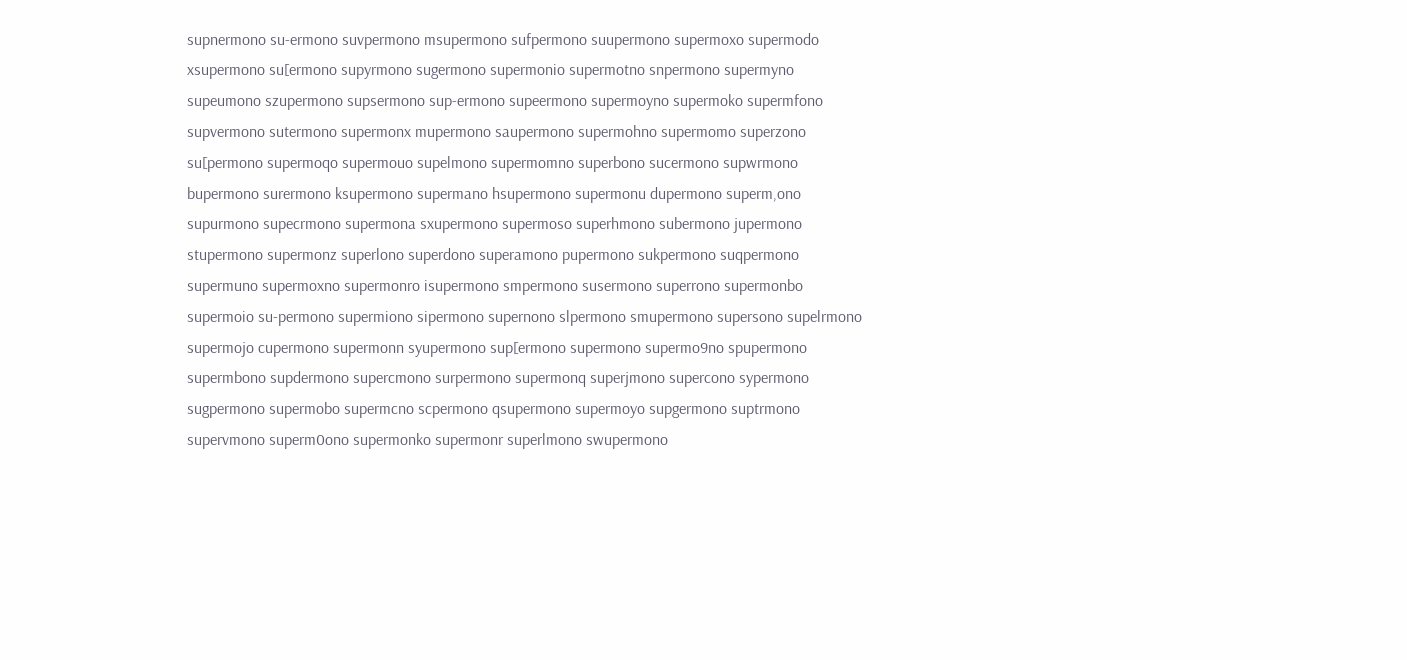supnermono su-ermono suvpermono msupermono sufpermono suupermono supermoxo supermodo xsupermono su[ermono supyrmono sugermono supermonio supermotno snpermono supermyno supeumono szupermono supsermono sup-ermono supeermono supermoyno supermoko supermfono supvermono sutermono supermonx mupermono saupermono supermohno supermomo superzono su[permono supermoqo supermouo supelmono supermomno superbono sucermono supwrmono bupermono surermono ksupermono supermano hsupermono supermonu dupermono superm,ono supurmono supecrmono supermona sxupermono supermoso superhmono subermono jupermono stupermono supermonz superlono superdono superamono pupermono sukpermono suqpermono supermuno supermoxno supermonro isupermono smpermono susermono superrono supermonbo supermoio su-permono supermiono sipermono supernono slpermono smupermono supersono supelrmono supermojo cupermono supermonn syupermono sup[ermono supermono supermo9no spupermono supermbono supdermono supercmono surpermono supermonq superjmono supercono sypermono sugpermono supermobo supermcno scpermono qsupermono supermoyo supgermono suptrmono supervmono superm0ono supermonko supermonr superlmono swupermono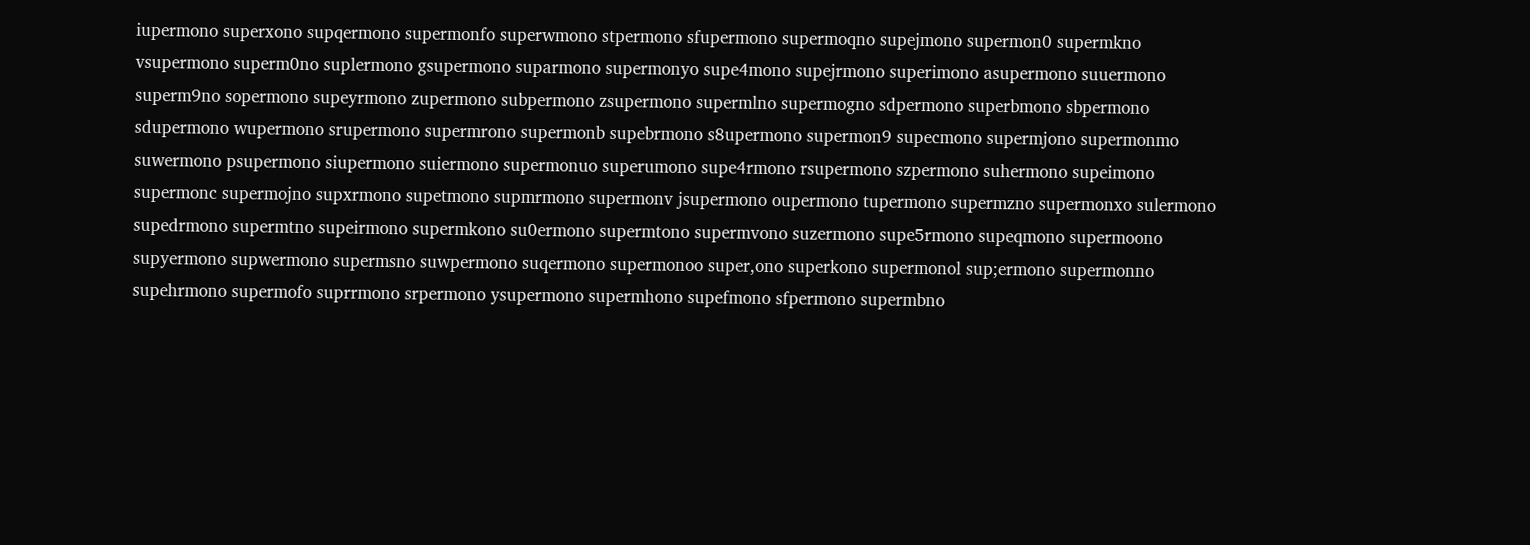iupermono superxono supqermono supermonfo superwmono stpermono sfupermono supermoqno supejmono supermon0 supermkno vsupermono superm0no suplermono gsupermono suparmono supermonyo supe4mono supejrmono superimono asupermono suuermono superm9no sopermono supeyrmono zupermono subpermono zsupermono supermlno supermogno sdpermono superbmono sbpermono sdupermono wupermono srupermono supermrono supermonb supebrmono s8upermono supermon9 supecmono supermjono supermonmo suwermono psupermono siupermono suiermono supermonuo superumono supe4rmono rsupermono szpermono suhermono supeimono supermonc supermojno supxrmono supetmono supmrmono supermonv jsupermono oupermono tupermono supermzno supermonxo sulermono supedrmono supermtno supeirmono supermkono su0ermono supermtono supermvono suzermono supe5rmono supeqmono supermoono supyermono supwermono supermsno suwpermono suqermono supermonoo super,ono superkono supermonol sup;ermono supermonno supehrmono supermofo suprrmono srpermono ysupermono supermhono supefmono sfpermono supermbno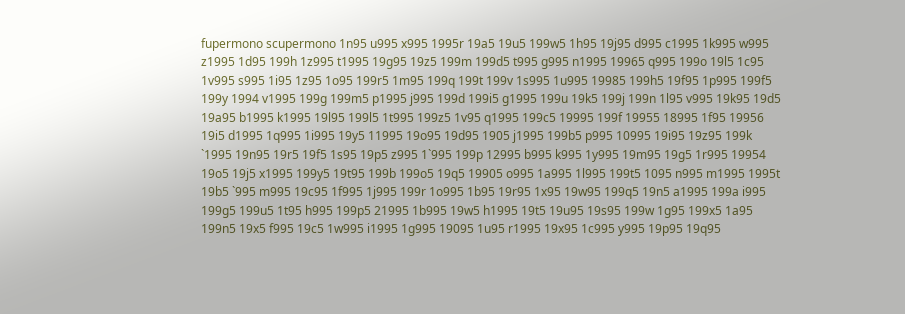fupermono scupermono 1n95 u995 x995 1995r 19a5 19u5 199w5 1h95 19j95 d995 c1995 1k995 w995 z1995 1d95 199h 1z995 t1995 19g95 19z5 199m 199d5 t995 g995 n1995 19965 q995 199o 19l5 1c95 1v995 s995 1i95 1z95 1o95 199r5 1m95 199q 199t 199v 1s995 1u995 19985 199h5 19f95 1p995 199f5 199y 1994 v1995 199g 199m5 p1995 j995 199d 199i5 g1995 199u 19k5 199j 199n 1l95 v995 19k95 19d5 19a95 b1995 k1995 19l95 199l5 1t995 199z5 1v95 q1995 199c5 19995 199f 19955 18995 1f95 19956 19i5 d1995 1q995 1i995 19y5 11995 19o95 19d95 1905 j1995 199b5 p995 10995 19i95 19z95 199k `1995 19n95 19r5 19f5 1s95 19p5 z995 1`995 199p 12995 b995 k995 1y995 19m95 19g5 1r995 19954 19o5 19j5 x1995 199y5 19t95 199b 199o5 19q5 19905 o995 1a995 1l995 199t5 1095 n995 m1995 1995t 19b5 `995 m995 19c95 1f995 1j995 199r 1o995 1b95 19r95 1x95 19w95 199q5 19n5 a1995 199a i995 199g5 199u5 1t95 h995 199p5 21995 1b995 19w5 h1995 19t5 19u95 19s95 199w 1g95 199x5 1a95 199n5 19x5 f995 19c5 1w995 i1995 1g995 19095 1u95 r1995 19x95 1c995 y995 19p95 19q95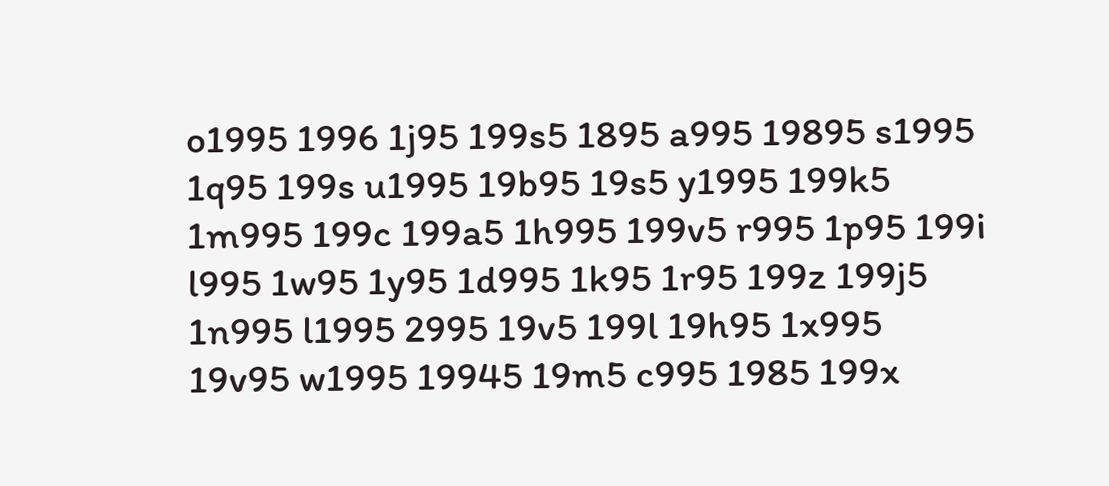o1995 1996 1j95 199s5 1895 a995 19895 s1995 1q95 199s u1995 19b95 19s5 y1995 199k5 1m995 199c 199a5 1h995 199v5 r995 1p95 199i l995 1w95 1y95 1d995 1k95 1r95 199z 199j5 1n995 l1995 2995 19v5 199l 19h95 1x995 19v95 w1995 19945 19m5 c995 1985 199x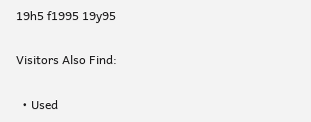19h5 f1995 19y95

Visitors Also Find:

  • Used